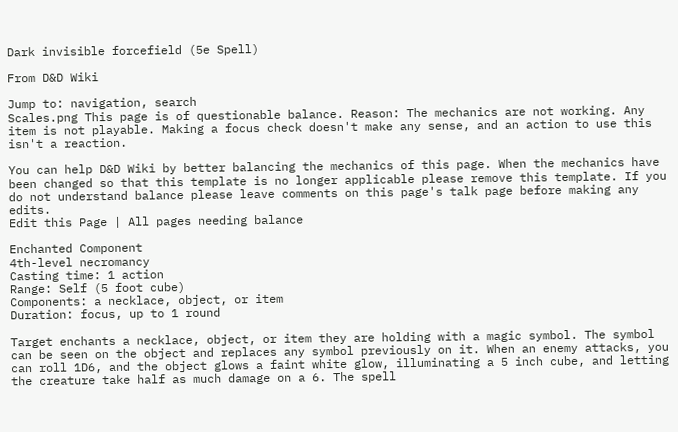Dark invisible forcefield (5e Spell)

From D&D Wiki

Jump to: navigation, search
Scales.png This page is of questionable balance. Reason: The mechanics are not working. Any item is not playable. Making a focus check doesn't make any sense, and an action to use this isn't a reaction.

You can help D&D Wiki by better balancing the mechanics of this page. When the mechanics have been changed so that this template is no longer applicable please remove this template. If you do not understand balance please leave comments on this page's talk page before making any edits.
Edit this Page | All pages needing balance

Enchanted Component
4th-level necromancy
Casting time: 1 action
Range: Self (5 foot cube)
Components: a necklace, object, or item
Duration: focus, up to 1 round

Target enchants a necklace, object, or item they are holding with a magic symbol. The symbol can be seen on the object and replaces any symbol previously on it. When an enemy attacks, you can roll 1D6, and the object glows a faint white glow, illuminating a 5 inch cube, and letting the creature take half as much damage on a 6. The spell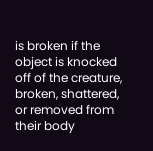is broken if the object is knocked off of the creature, broken, shattered, or removed from their body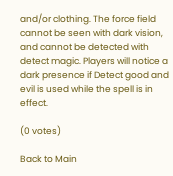and/or clothing. The force field cannot be seen with dark vision, and cannot be detected with detect magic. Players will notice a dark presence if Detect good and evil is used while the spell is in effect.

(0 votes)

Back to Main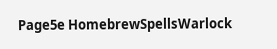Page5e HomebrewSpellsWarlock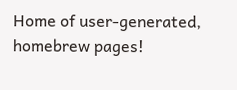Home of user-generated,
homebrew pages!